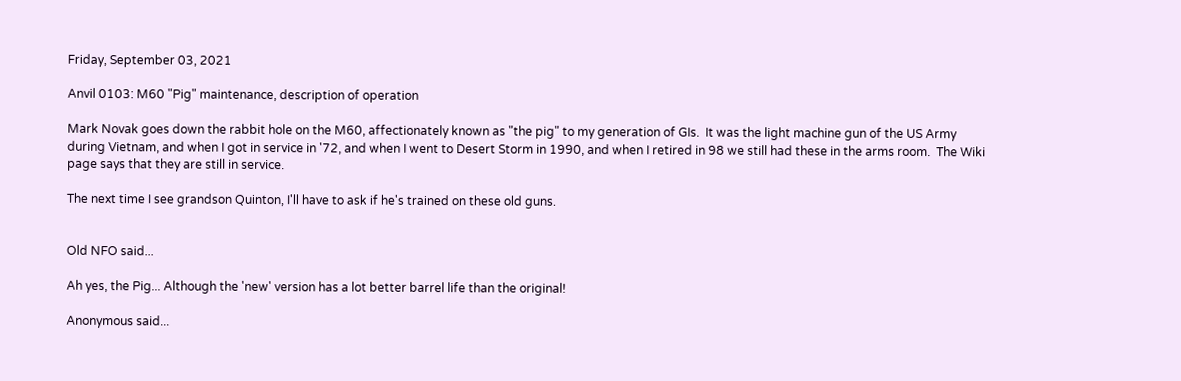Friday, September 03, 2021

Anvil 0103: M60 "Pig" maintenance, description of operation

Mark Novak goes down the rabbit hole on the M60, affectionately known as "the pig" to my generation of GIs.  It was the light machine gun of the US Army during Vietnam, and when I got in service in '72, and when I went to Desert Storm in 1990, and when I retired in 98 we still had these in the arms room.  The Wiki page says that they are still in service.

The next time I see grandson Quinton, I'll have to ask if he's trained on these old guns.


Old NFO said...

Ah yes, the Pig... Although the 'new' version has a lot better barrel life than the original!

Anonymous said...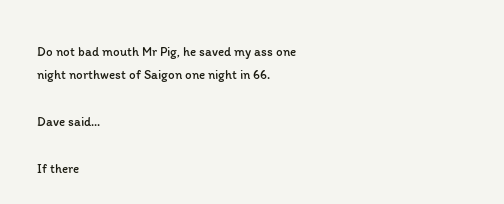Do not bad mouth Mr Pig, he saved my ass one night northwest of Saigon one night in 66.

Dave said...

If there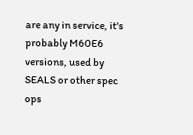are any in service, it's probably M60E6 versions, used by SEALS or other spec ops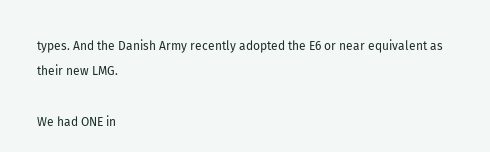types. And the Danish Army recently adopted the E6 or near equivalent as their new LMG.

We had ONE in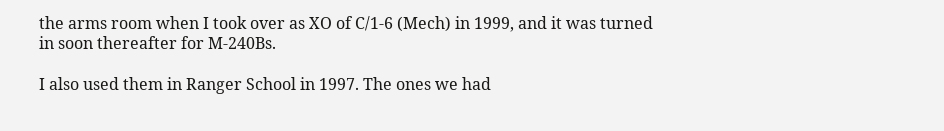the arms room when I took over as XO of C/1-6 (Mech) in 1999, and it was turned in soon thereafter for M-240Bs.

I also used them in Ranger School in 1997. The ones we had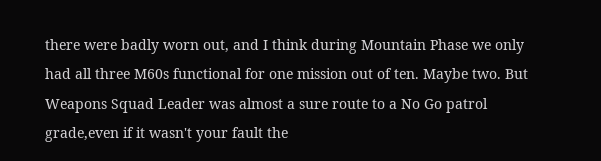there were badly worn out, and I think during Mountain Phase we only had all three M60s functional for one mission out of ten. Maybe two. But Weapons Squad Leader was almost a sure route to a No Go patrol grade,even if it wasn't your fault the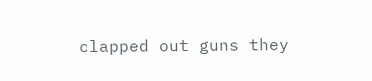clapped out guns they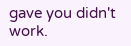gave you didn't work.